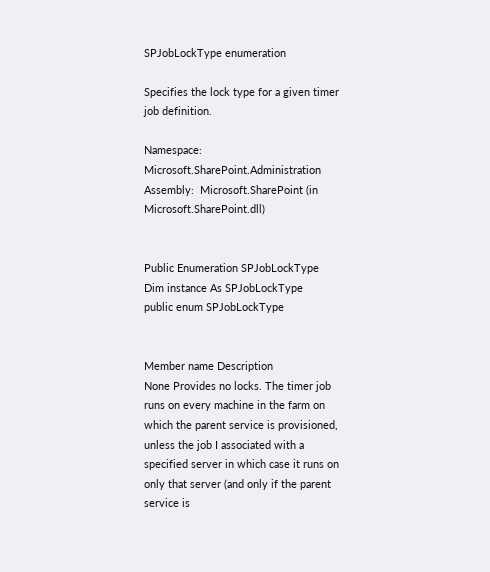SPJobLockType enumeration

Specifies the lock type for a given timer job definition.

Namespace:  Microsoft.SharePoint.Administration
Assembly:  Microsoft.SharePoint (in Microsoft.SharePoint.dll)


Public Enumeration SPJobLockType
Dim instance As SPJobLockType
public enum SPJobLockType


Member name Description
None Provides no locks. The timer job runs on every machine in the farm on which the parent service is provisioned, unless the job I associated with a specified server in which case it runs on only that server (and only if the parent service is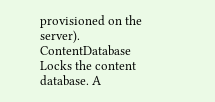provisioned on the server).
ContentDatabase Locks the content database. A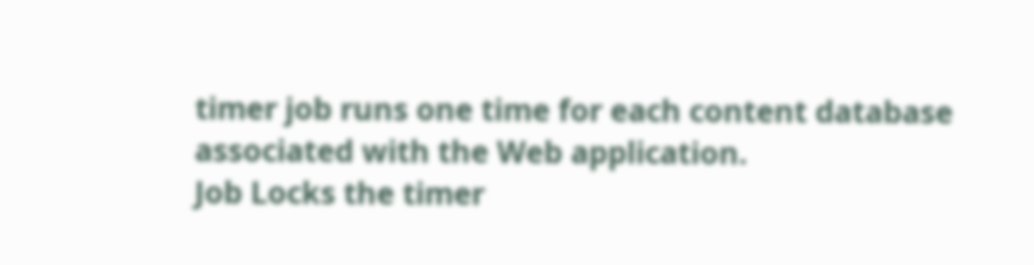timer job runs one time for each content database associated with the Web application.
Job Locks the timer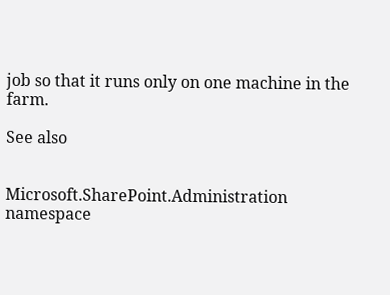job so that it runs only on one machine in the farm.

See also


Microsoft.SharePoint.Administration namespace